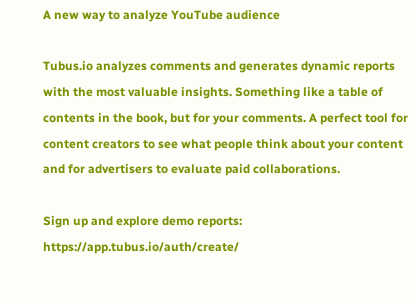A new way to analyze YouTube audience

Tubus.io analyzes comments and generates dynamic reports with the most valuable insights. Something like a table of contents in the book, but for your comments. A perfect tool for content creators to see what people think about your content and for advertisers to evaluate paid collaborations.

Sign up and explore demo reports: https://app.tubus.io/auth/create/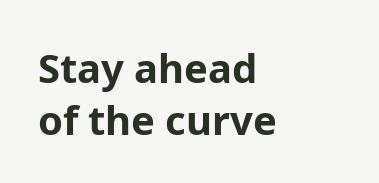Stay ahead of the curve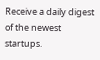Receive a daily digest of the newest startups.